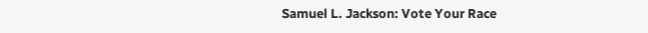Samuel L. Jackson: Vote Your Race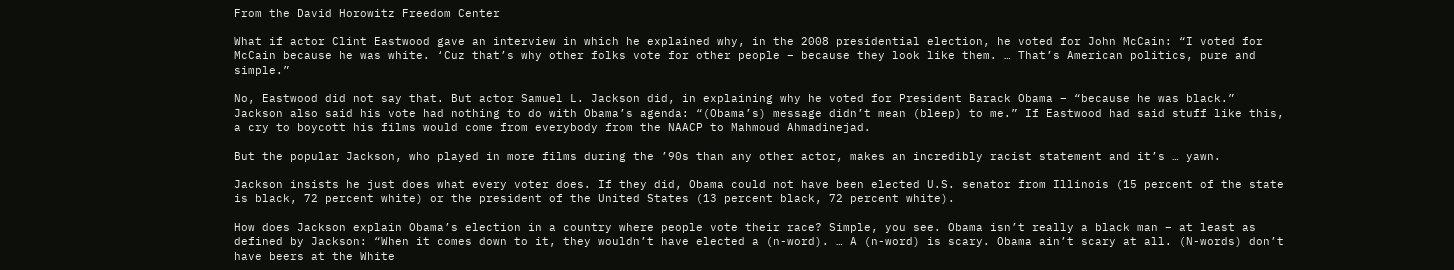From the David Horowitz Freedom Center

What if actor Clint Eastwood gave an interview in which he explained why, in the 2008 presidential election, he voted for John McCain: “I voted for McCain because he was white. ‘Cuz that’s why other folks vote for other people – because they look like them. … That’s American politics, pure and simple.”

No, Eastwood did not say that. But actor Samuel L. Jackson did, in explaining why he voted for President Barack Obama – “because he was black.” Jackson also said his vote had nothing to do with Obama’s agenda: “(Obama’s) message didn’t mean (bleep) to me.” If Eastwood had said stuff like this, a cry to boycott his films would come from everybody from the NAACP to Mahmoud Ahmadinejad.

But the popular Jackson, who played in more films during the ’90s than any other actor, makes an incredibly racist statement and it’s … yawn.

Jackson insists he just does what every voter does. If they did, Obama could not have been elected U.S. senator from Illinois (15 percent of the state is black, 72 percent white) or the president of the United States (13 percent black, 72 percent white).

How does Jackson explain Obama’s election in a country where people vote their race? Simple, you see. Obama isn’t really a black man – at least as defined by Jackson: “When it comes down to it, they wouldn’t have elected a (n-word). … A (n-word) is scary. Obama ain’t scary at all. (N-words) don’t have beers at the White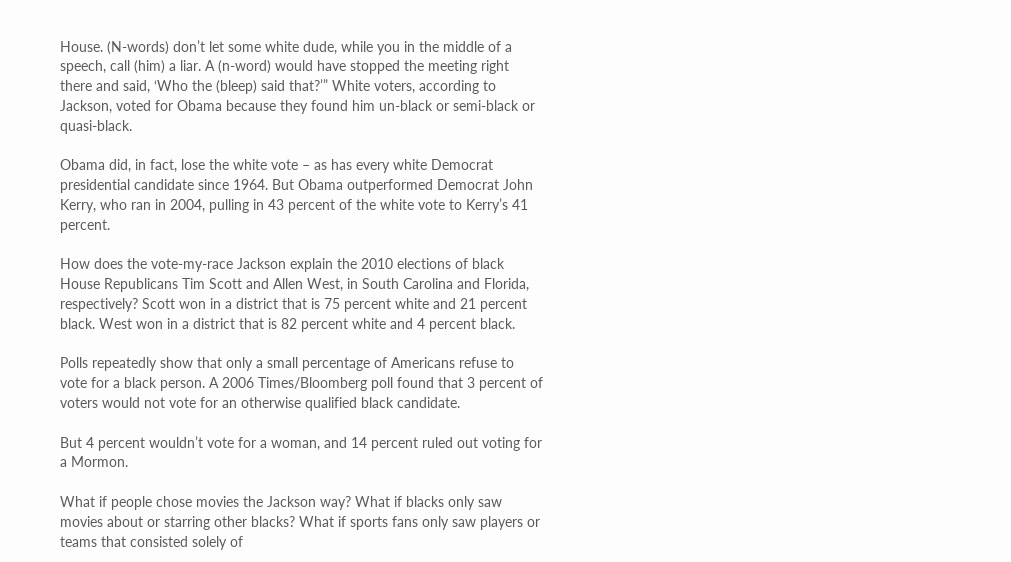House. (N-words) don’t let some white dude, while you in the middle of a speech, call (him) a liar. A (n-word) would have stopped the meeting right there and said, ‘Who the (bleep) said that?’” White voters, according to Jackson, voted for Obama because they found him un-black or semi-black or quasi-black.

Obama did, in fact, lose the white vote – as has every white Democrat presidential candidate since 1964. But Obama outperformed Democrat John Kerry, who ran in 2004, pulling in 43 percent of the white vote to Kerry’s 41 percent.

How does the vote-my-race Jackson explain the 2010 elections of black House Republicans Tim Scott and Allen West, in South Carolina and Florida, respectively? Scott won in a district that is 75 percent white and 21 percent black. West won in a district that is 82 percent white and 4 percent black.

Polls repeatedly show that only a small percentage of Americans refuse to vote for a black person. A 2006 Times/Bloomberg poll found that 3 percent of voters would not vote for an otherwise qualified black candidate.

But 4 percent wouldn’t vote for a woman, and 14 percent ruled out voting for a Mormon.

What if people chose movies the Jackson way? What if blacks only saw movies about or starring other blacks? What if sports fans only saw players or teams that consisted solely of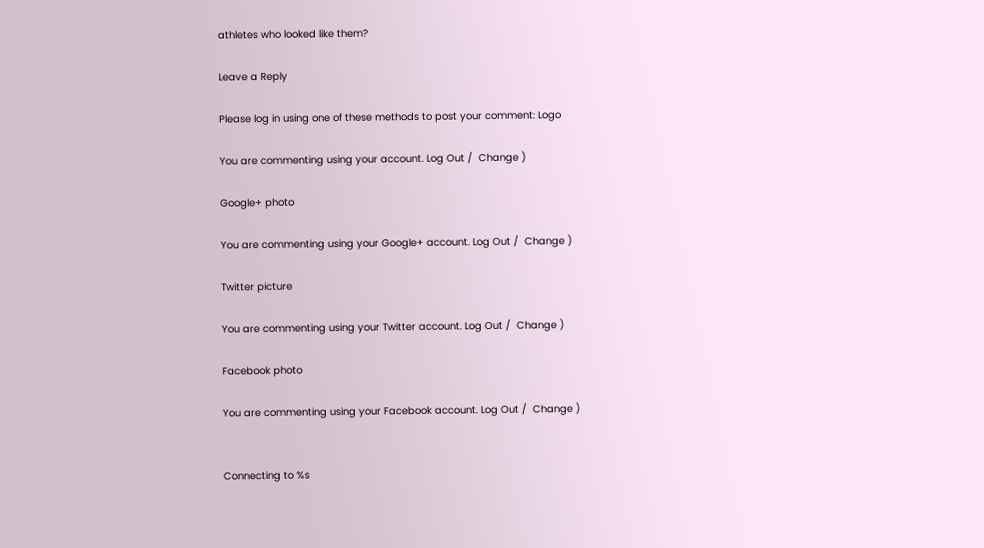athletes who looked like them?

Leave a Reply

Please log in using one of these methods to post your comment: Logo

You are commenting using your account. Log Out /  Change )

Google+ photo

You are commenting using your Google+ account. Log Out /  Change )

Twitter picture

You are commenting using your Twitter account. Log Out /  Change )

Facebook photo

You are commenting using your Facebook account. Log Out /  Change )


Connecting to %s